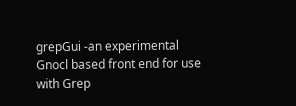grepGui -an experimental Gnocl based front end for use with Grep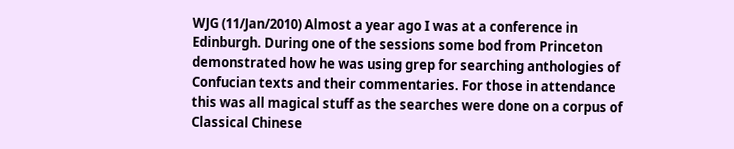WJG (11/Jan/2010) Almost a year ago I was at a conference in Edinburgh. During one of the sessions some bod from Princeton demonstrated how he was using grep for searching anthologies of Confucian texts and their commentaries. For those in attendance this was all magical stuff as the searches were done on a corpus of Classical Chinese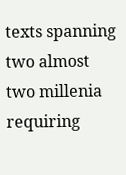texts spanning two almost two millenia requiring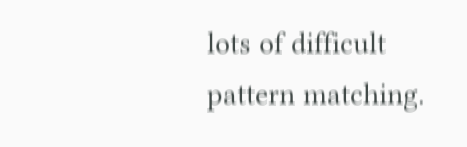lots of difficult pattern matching.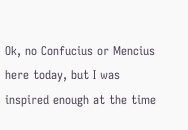Ok, no Confucius or Mencius here today, but I was inspired enough at the time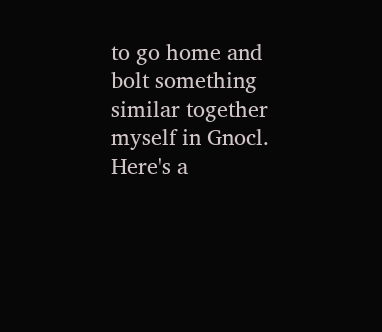to go home and bolt something similar together myself in Gnocl. Here's a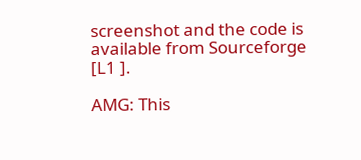screenshot and the code is available from Sourceforge [L1 ].

AMG: This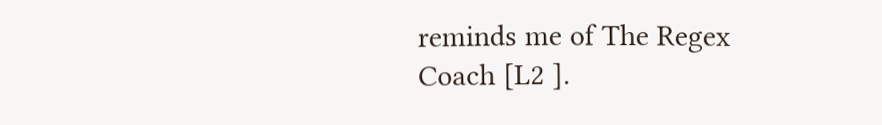reminds me of The Regex Coach [L2 ].